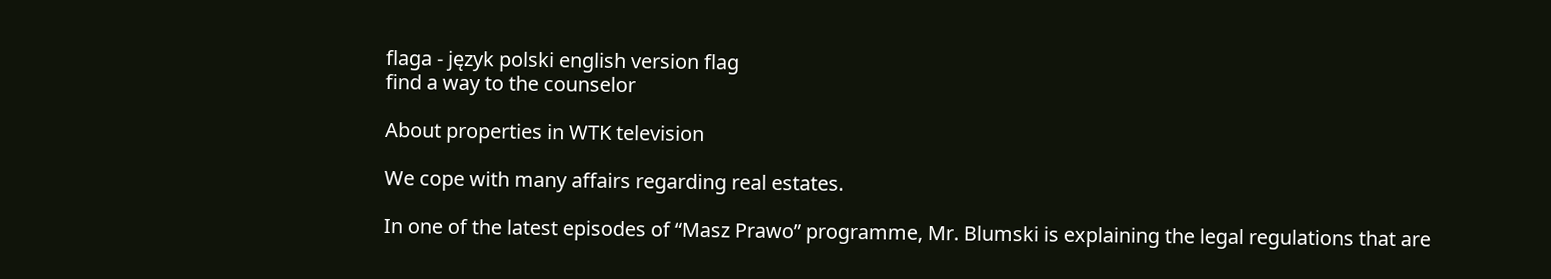flaga - język polski english version flag
find a way to the counselor

About properties in WTK television

We cope with many affairs regarding real estates.

In one of the latest episodes of “Masz Prawo” programme, Mr. Blumski is explaining the legal regulations that are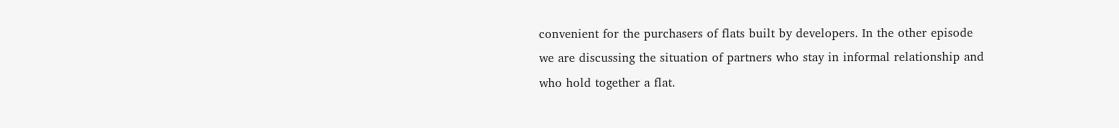convenient for the purchasers of flats built by developers. In the other episode we are discussing the situation of partners who stay in informal relationship and who hold together a flat.